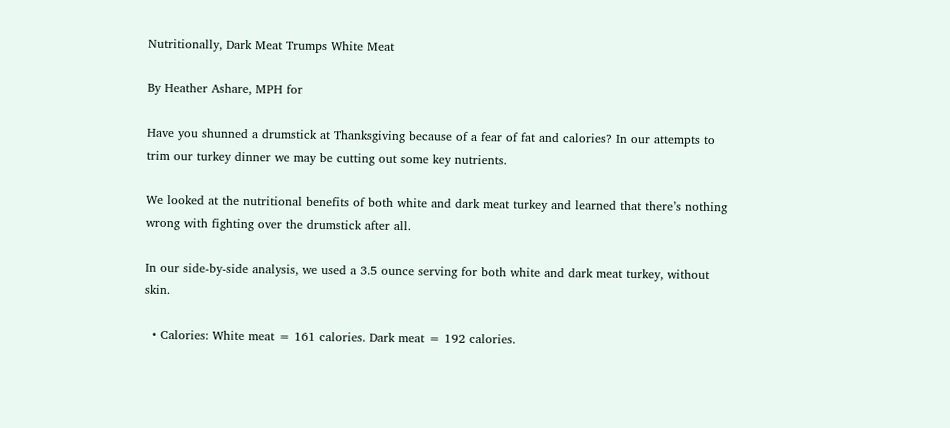Nutritionally, Dark Meat Trumps White Meat

By Heather Ashare, MPH for

Have you shunned a drumstick at Thanksgiving because of a fear of fat and calories? In our attempts to trim our turkey dinner we may be cutting out some key nutrients.

We looked at the nutritional benefits of both white and dark meat turkey and learned that there’s nothing wrong with fighting over the drumstick after all.

In our side-by-side analysis, we used a 3.5 ounce serving for both white and dark meat turkey, without skin.

  • Calories: White meat = 161 calories. Dark meat = 192 calories.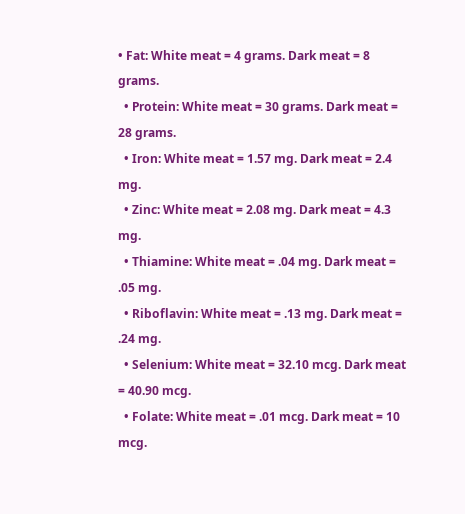• Fat: White meat = 4 grams. Dark meat = 8 grams.
  • Protein: White meat = 30 grams. Dark meat = 28 grams.
  • Iron: White meat = 1.57 mg. Dark meat = 2.4 mg.
  • Zinc: White meat = 2.08 mg. Dark meat = 4.3 mg.
  • Thiamine: White meat = .04 mg. Dark meat = .05 mg.
  • Riboflavin: White meat = .13 mg. Dark meat = .24 mg.
  • Selenium: White meat = 32.10 mcg. Dark meat = 40.90 mcg.
  • Folate: White meat = .01 mcg. Dark meat = 10 mcg.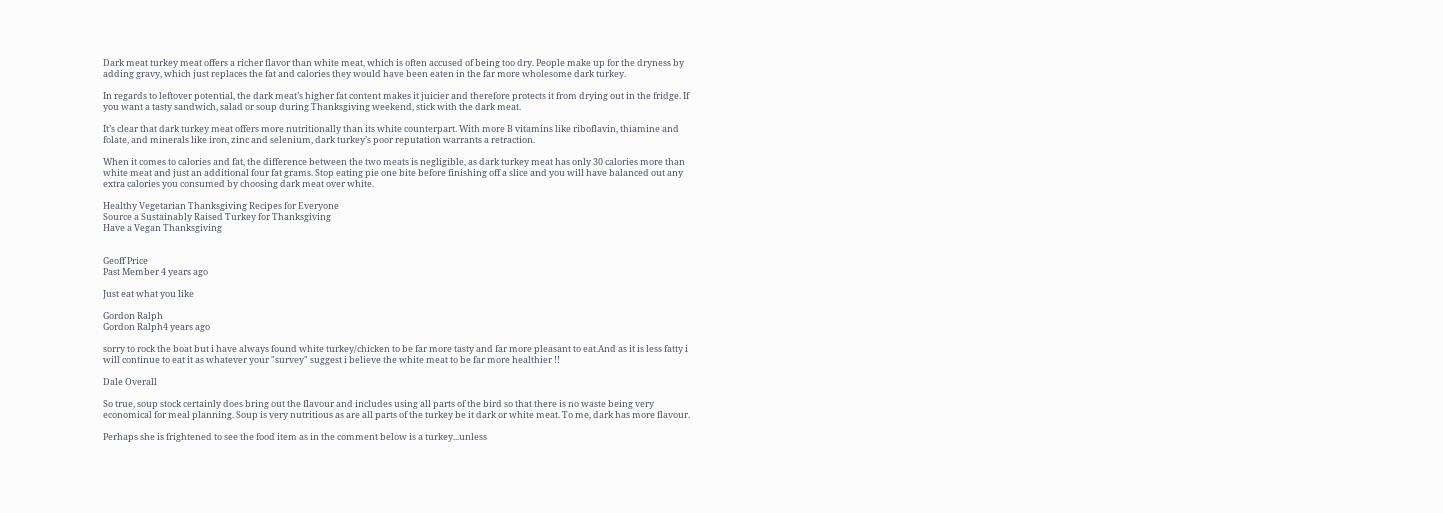Dark meat turkey meat offers a richer flavor than white meat, which is often accused of being too dry. People make up for the dryness by adding gravy, which just replaces the fat and calories they would have been eaten in the far more wholesome dark turkey.

In regards to leftover potential, the dark meat’s higher fat content makes it juicier and therefore protects it from drying out in the fridge. If you want a tasty sandwich, salad or soup during Thanksgiving weekend, stick with the dark meat.

It’s clear that dark turkey meat offers more nutritionally than its white counterpart. With more B vitamins like riboflavin, thiamine and folate, and minerals like iron, zinc and selenium, dark turkey’s poor reputation warrants a retraction.

When it comes to calories and fat, the difference between the two meats is negligible, as dark turkey meat has only 30 calories more than white meat and just an additional four fat grams. Stop eating pie one bite before finishing off a slice and you will have balanced out any extra calories you consumed by choosing dark meat over white.

Healthy Vegetarian Thanksgiving Recipes for Everyone
Source a Sustainably Raised Turkey for Thanksgiving
Have a Vegan Thanksgiving


Geoff Price
Past Member 4 years ago

Just eat what you like

Gordon Ralph
Gordon Ralph4 years ago

sorry to rock the boat but i have always found white turkey/chicken to be far more tasty and far more pleasant to eat.And as it is less fatty i will continue to eat it as whatever your "survey" suggest i believe the white meat to be far more healthier !!

Dale Overall

So true, soup stock certainly does bring out the flavour and includes using all parts of the bird so that there is no waste being very economical for meal planning. Soup is very nutritious as are all parts of the turkey be it dark or white meat. To me, dark has more flavour.

Perhaps she is frightened to see the food item as in the comment below is a turkey...unless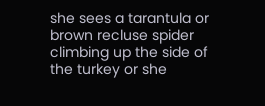she sees a tarantula or brown recluse spider climbing up the side of the turkey or she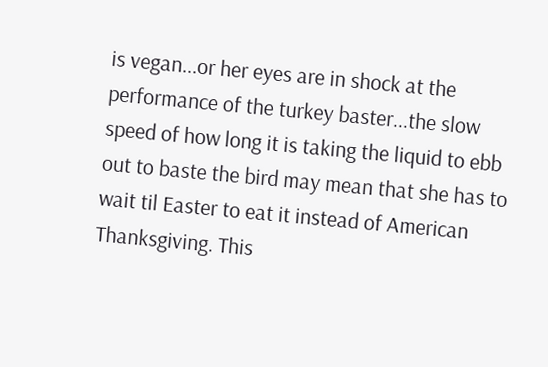is vegan...or her eyes are in shock at the performance of the turkey baster...the slow speed of how long it is taking the liquid to ebb out to baste the bird may mean that she has to wait til Easter to eat it instead of American Thanksgiving. This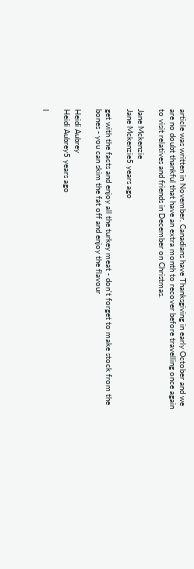article was written in November. Canadians have Thanksgiving in early October and we are no doubt thankful that have an extra month to recover before travelling once again to visit relatives and friends in December on Christmas.

Jane Mckenzie
Jane Mckenzie5 years ago

get with the facts and enjoy all the turkey meat - don't forget to make stock from the bones - you can skim the fat off and enjoy the flavour

Heidi Aubrey
Heidi Aubrey5 years ago

I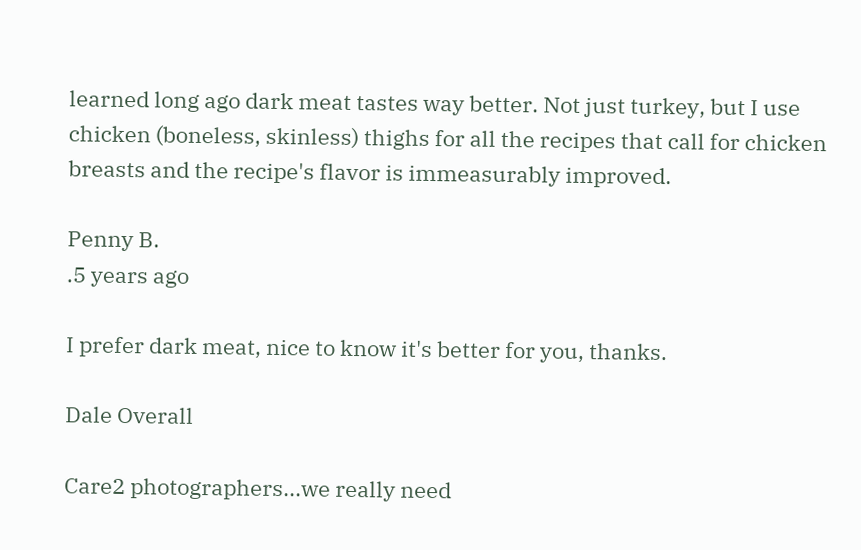learned long ago dark meat tastes way better. Not just turkey, but I use chicken (boneless, skinless) thighs for all the recipes that call for chicken breasts and the recipe's flavor is immeasurably improved.

Penny B.
.5 years ago

I prefer dark meat, nice to know it's better for you, thanks.

Dale Overall

Care2 photographers...we really need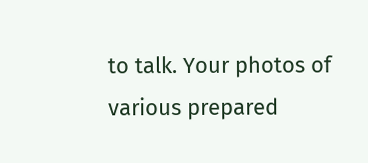to talk. Your photos of various prepared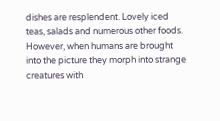dishes are resplendent. Lovely iced teas, salads and numerous other foods. However, when humans are brought into the picture they morph into strange creatures with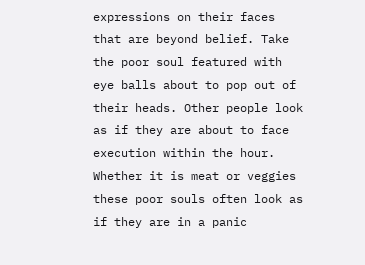expressions on their faces that are beyond belief. Take the poor soul featured with eye balls about to pop out of their heads. Other people look as if they are about to face execution within the hour. Whether it is meat or veggies these poor souls often look as if they are in a panic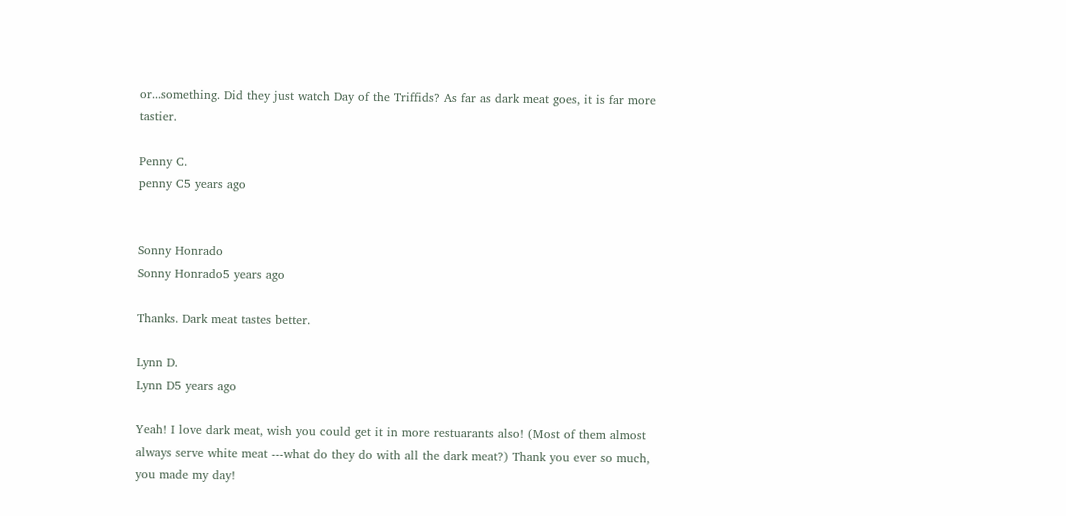or...something. Did they just watch Day of the Triffids? As far as dark meat goes, it is far more tastier.

Penny C.
penny C5 years ago


Sonny Honrado
Sonny Honrado5 years ago

Thanks. Dark meat tastes better.

Lynn D.
Lynn D5 years ago

Yeah! I love dark meat, wish you could get it in more restuarants also! (Most of them almost always serve white meat ---what do they do with all the dark meat?) Thank you ever so much, you made my day!